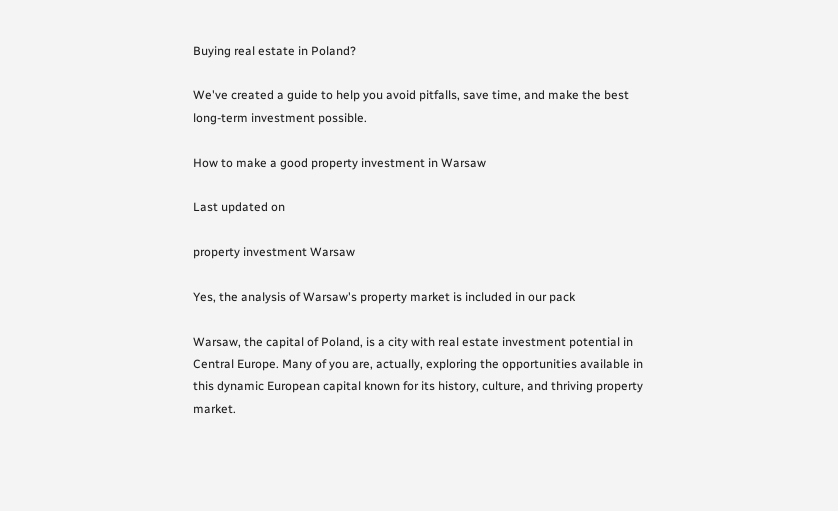Buying real estate in Poland?

We've created a guide to help you avoid pitfalls, save time, and make the best long-term investment possible.

How to make a good property investment in Warsaw

Last updated on

property investment Warsaw

Yes, the analysis of Warsaw's property market is included in our pack

Warsaw, the capital of Poland, is a city with real estate investment potential in Central Europe. Many of you are, actually, exploring the opportunities available in this dynamic European capital known for its history, culture, and thriving property market.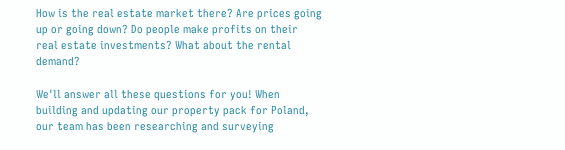How is the real estate market there? Are prices going up or going down? Do people make profits on their real estate investments? What about the rental demand?

We'll answer all these questions for you! When building and updating our property pack for Poland, our team has been researching and surveying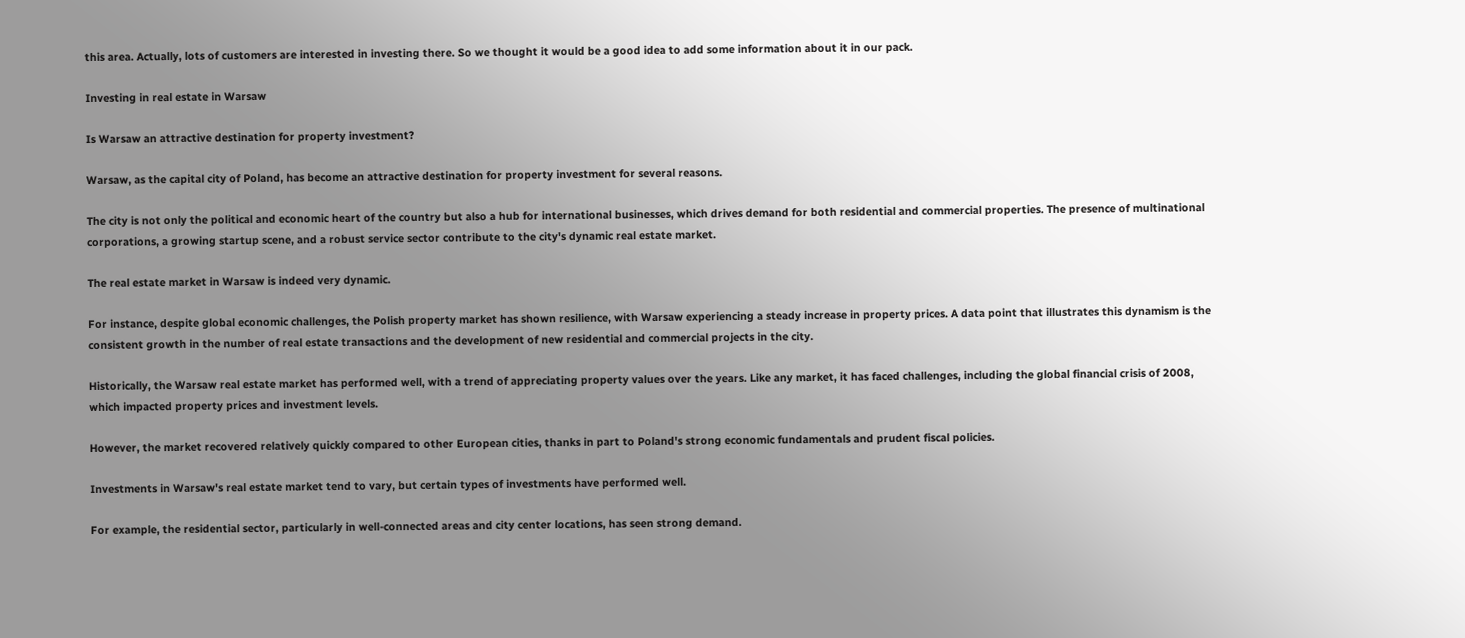this area. Actually, lots of customers are interested in investing there. So we thought it would be a good idea to add some information about it in our pack.

Investing in real estate in Warsaw

Is Warsaw an attractive destination for property investment?

Warsaw, as the capital city of Poland, has become an attractive destination for property investment for several reasons.

The city is not only the political and economic heart of the country but also a hub for international businesses, which drives demand for both residential and commercial properties. The presence of multinational corporations, a growing startup scene, and a robust service sector contribute to the city's dynamic real estate market.

The real estate market in Warsaw is indeed very dynamic.

For instance, despite global economic challenges, the Polish property market has shown resilience, with Warsaw experiencing a steady increase in property prices. A data point that illustrates this dynamism is the consistent growth in the number of real estate transactions and the development of new residential and commercial projects in the city.

Historically, the Warsaw real estate market has performed well, with a trend of appreciating property values over the years. Like any market, it has faced challenges, including the global financial crisis of 2008, which impacted property prices and investment levels.

However, the market recovered relatively quickly compared to other European cities, thanks in part to Poland's strong economic fundamentals and prudent fiscal policies.

Investments in Warsaw's real estate market tend to vary, but certain types of investments have performed well.

For example, the residential sector, particularly in well-connected areas and city center locations, has seen strong demand.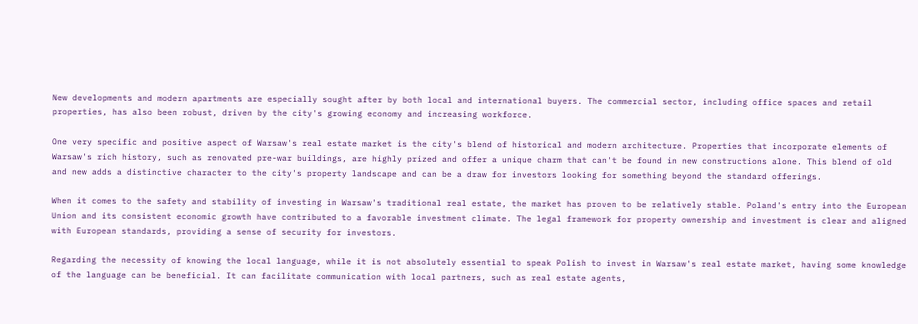New developments and modern apartments are especially sought after by both local and international buyers. The commercial sector, including office spaces and retail properties, has also been robust, driven by the city's growing economy and increasing workforce.

One very specific and positive aspect of Warsaw's real estate market is the city's blend of historical and modern architecture. Properties that incorporate elements of Warsaw's rich history, such as renovated pre-war buildings, are highly prized and offer a unique charm that can't be found in new constructions alone. This blend of old and new adds a distinctive character to the city's property landscape and can be a draw for investors looking for something beyond the standard offerings.

When it comes to the safety and stability of investing in Warsaw's traditional real estate, the market has proven to be relatively stable. Poland's entry into the European Union and its consistent economic growth have contributed to a favorable investment climate. The legal framework for property ownership and investment is clear and aligned with European standards, providing a sense of security for investors.

Regarding the necessity of knowing the local language, while it is not absolutely essential to speak Polish to invest in Warsaw's real estate market, having some knowledge of the language can be beneficial. It can facilitate communication with local partners, such as real estate agents,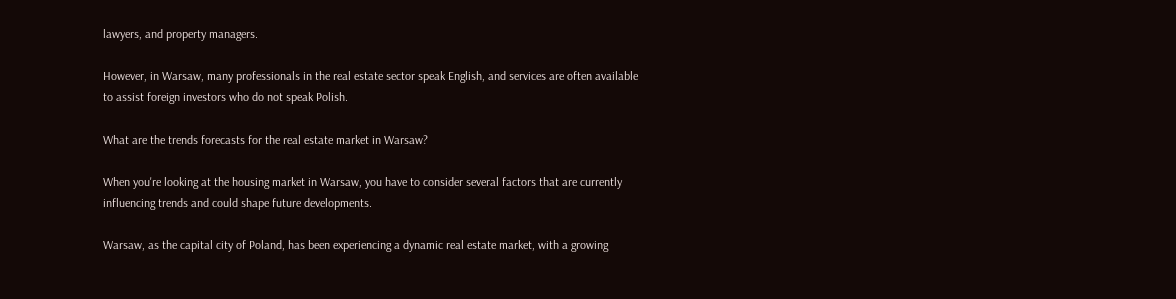lawyers, and property managers.

However, in Warsaw, many professionals in the real estate sector speak English, and services are often available to assist foreign investors who do not speak Polish.

What are the trends forecasts for the real estate market in Warsaw?

When you're looking at the housing market in Warsaw, you have to consider several factors that are currently influencing trends and could shape future developments.

Warsaw, as the capital city of Poland, has been experiencing a dynamic real estate market, with a growing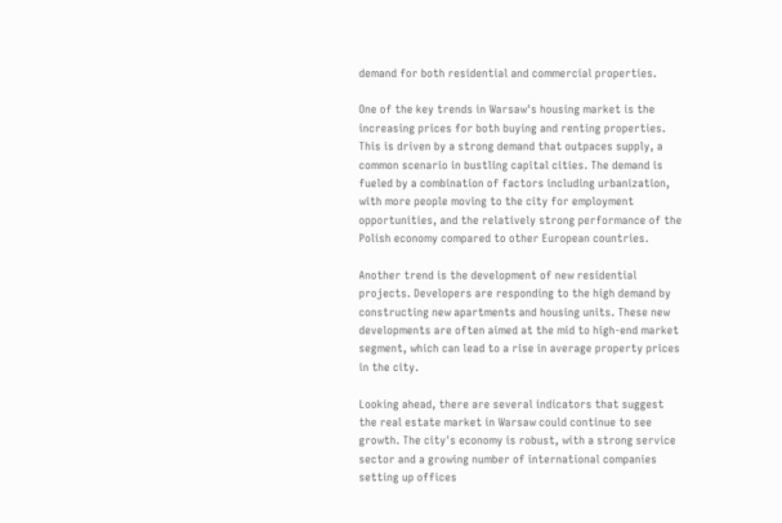demand for both residential and commercial properties.

One of the key trends in Warsaw's housing market is the increasing prices for both buying and renting properties. This is driven by a strong demand that outpaces supply, a common scenario in bustling capital cities. The demand is fueled by a combination of factors including urbanization, with more people moving to the city for employment opportunities, and the relatively strong performance of the Polish economy compared to other European countries.

Another trend is the development of new residential projects. Developers are responding to the high demand by constructing new apartments and housing units. These new developments are often aimed at the mid to high-end market segment, which can lead to a rise in average property prices in the city.

Looking ahead, there are several indicators that suggest the real estate market in Warsaw could continue to see growth. The city's economy is robust, with a strong service sector and a growing number of international companies setting up offices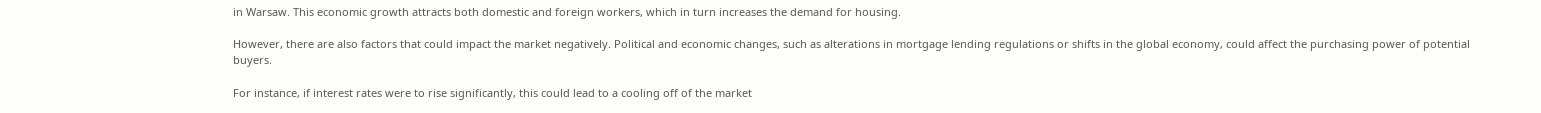in Warsaw. This economic growth attracts both domestic and foreign workers, which in turn increases the demand for housing.

However, there are also factors that could impact the market negatively. Political and economic changes, such as alterations in mortgage lending regulations or shifts in the global economy, could affect the purchasing power of potential buyers.

For instance, if interest rates were to rise significantly, this could lead to a cooling off of the market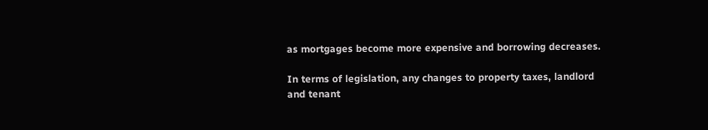as mortgages become more expensive and borrowing decreases.

In terms of legislation, any changes to property taxes, landlord and tenant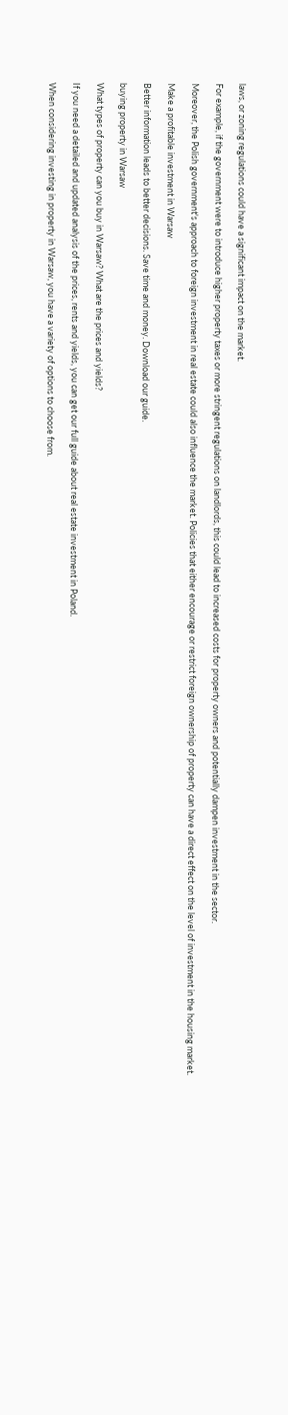laws, or zoning regulations could have a significant impact on the market.

For example, if the government were to introduce higher property taxes or more stringent regulations on landlords, this could lead to increased costs for property owners and potentially dampen investment in the sector.

Moreover, the Polish government's approach to foreign investment in real estate could also influence the market. Policies that either encourage or restrict foreign ownership of property can have a direct effect on the level of investment in the housing market.

Make a profitable investment in Warsaw

Better information leads to better decisions. Save time and money. Download our guide.

buying property in Warsaw

What types of property can you buy in Warsaw? What are the prices and yields?

If you need a detailed and updated analysis of the prices, rents and yields, you can get our full guide about real estate investment in Poland.

When considering investing in property in Warsaw, you have a variety of options to choose from.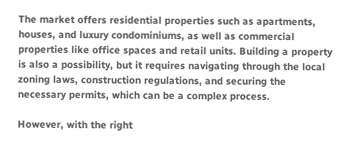The market offers residential properties such as apartments, houses, and luxury condominiums, as well as commercial properties like office spaces and retail units. Building a property is also a possibility, but it requires navigating through the local zoning laws, construction regulations, and securing the necessary permits, which can be a complex process.

However, with the right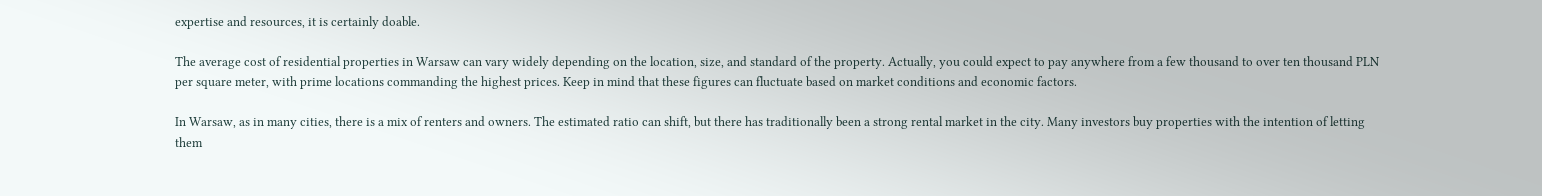expertise and resources, it is certainly doable.

The average cost of residential properties in Warsaw can vary widely depending on the location, size, and standard of the property. Actually, you could expect to pay anywhere from a few thousand to over ten thousand PLN per square meter, with prime locations commanding the highest prices. Keep in mind that these figures can fluctuate based on market conditions and economic factors.

In Warsaw, as in many cities, there is a mix of renters and owners. The estimated ratio can shift, but there has traditionally been a strong rental market in the city. Many investors buy properties with the intention of letting them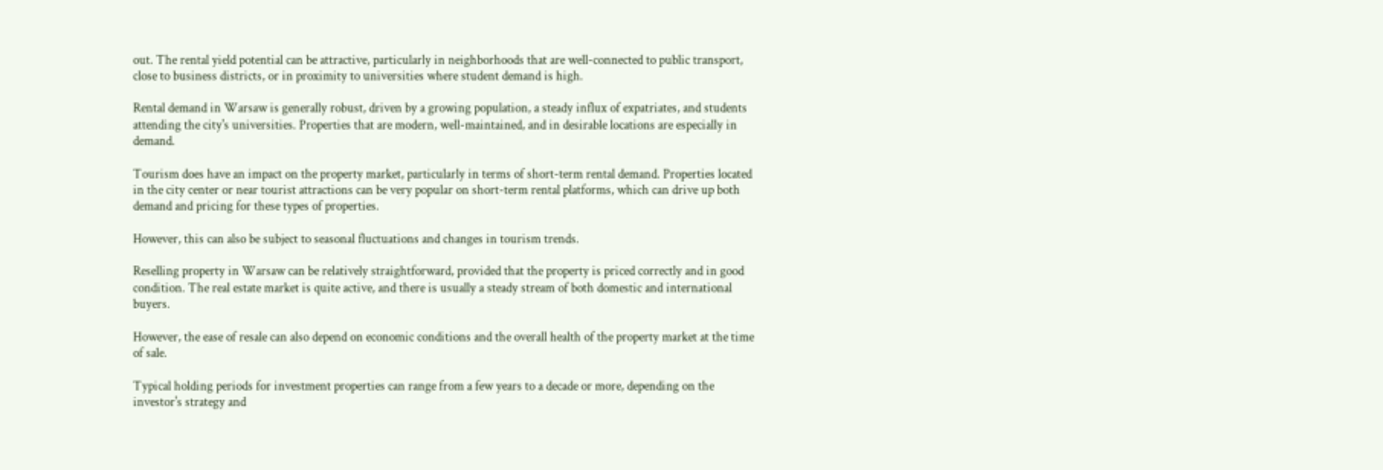out. The rental yield potential can be attractive, particularly in neighborhoods that are well-connected to public transport, close to business districts, or in proximity to universities where student demand is high.

Rental demand in Warsaw is generally robust, driven by a growing population, a steady influx of expatriates, and students attending the city's universities. Properties that are modern, well-maintained, and in desirable locations are especially in demand.

Tourism does have an impact on the property market, particularly in terms of short-term rental demand. Properties located in the city center or near tourist attractions can be very popular on short-term rental platforms, which can drive up both demand and pricing for these types of properties.

However, this can also be subject to seasonal fluctuations and changes in tourism trends.

Reselling property in Warsaw can be relatively straightforward, provided that the property is priced correctly and in good condition. The real estate market is quite active, and there is usually a steady stream of both domestic and international buyers.

However, the ease of resale can also depend on economic conditions and the overall health of the property market at the time of sale.

Typical holding periods for investment properties can range from a few years to a decade or more, depending on the investor's strategy and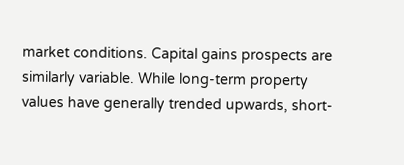market conditions. Capital gains prospects are similarly variable. While long-term property values have generally trended upwards, short-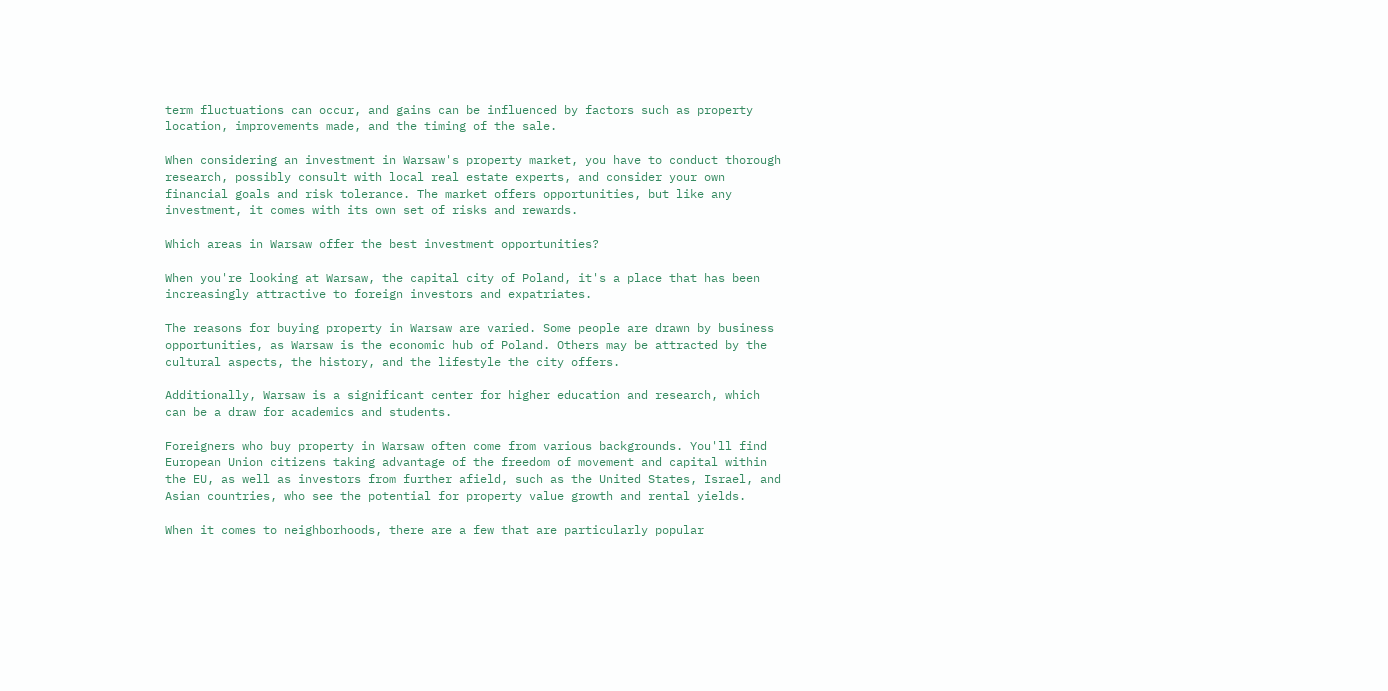term fluctuations can occur, and gains can be influenced by factors such as property location, improvements made, and the timing of the sale.

When considering an investment in Warsaw's property market, you have to conduct thorough research, possibly consult with local real estate experts, and consider your own financial goals and risk tolerance. The market offers opportunities, but like any investment, it comes with its own set of risks and rewards.

Which areas in Warsaw offer the best investment opportunities?

When you're looking at Warsaw, the capital city of Poland, it's a place that has been increasingly attractive to foreign investors and expatriates.

The reasons for buying property in Warsaw are varied. Some people are drawn by business opportunities, as Warsaw is the economic hub of Poland. Others may be attracted by the cultural aspects, the history, and the lifestyle the city offers.

Additionally, Warsaw is a significant center for higher education and research, which can be a draw for academics and students.

Foreigners who buy property in Warsaw often come from various backgrounds. You'll find European Union citizens taking advantage of the freedom of movement and capital within the EU, as well as investors from further afield, such as the United States, Israel, and Asian countries, who see the potential for property value growth and rental yields.

When it comes to neighborhoods, there are a few that are particularly popular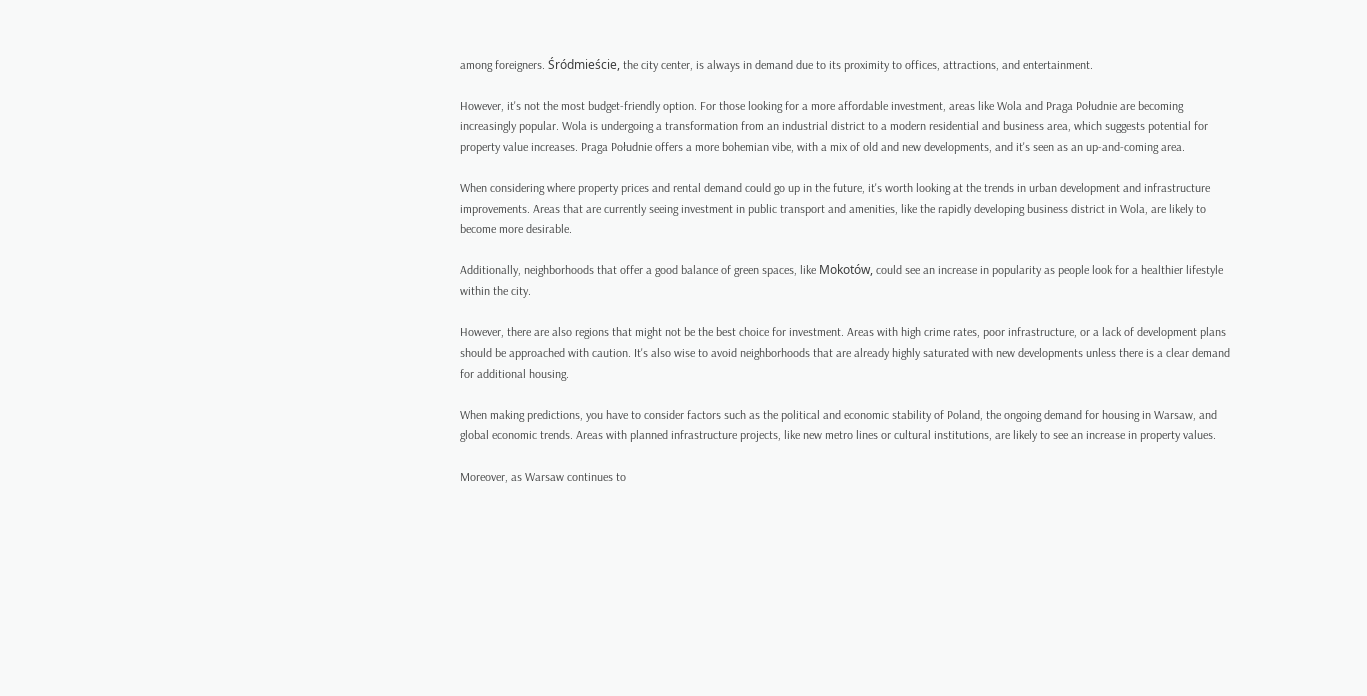among foreigners. Śródmieście, the city center, is always in demand due to its proximity to offices, attractions, and entertainment.

However, it's not the most budget-friendly option. For those looking for a more affordable investment, areas like Wola and Praga Południe are becoming increasingly popular. Wola is undergoing a transformation from an industrial district to a modern residential and business area, which suggests potential for property value increases. Praga Południe offers a more bohemian vibe, with a mix of old and new developments, and it's seen as an up-and-coming area.

When considering where property prices and rental demand could go up in the future, it's worth looking at the trends in urban development and infrastructure improvements. Areas that are currently seeing investment in public transport and amenities, like the rapidly developing business district in Wola, are likely to become more desirable.

Additionally, neighborhoods that offer a good balance of green spaces, like Mokotów, could see an increase in popularity as people look for a healthier lifestyle within the city.

However, there are also regions that might not be the best choice for investment. Areas with high crime rates, poor infrastructure, or a lack of development plans should be approached with caution. It's also wise to avoid neighborhoods that are already highly saturated with new developments unless there is a clear demand for additional housing.

When making predictions, you have to consider factors such as the political and economic stability of Poland, the ongoing demand for housing in Warsaw, and global economic trends. Areas with planned infrastructure projects, like new metro lines or cultural institutions, are likely to see an increase in property values.

Moreover, as Warsaw continues to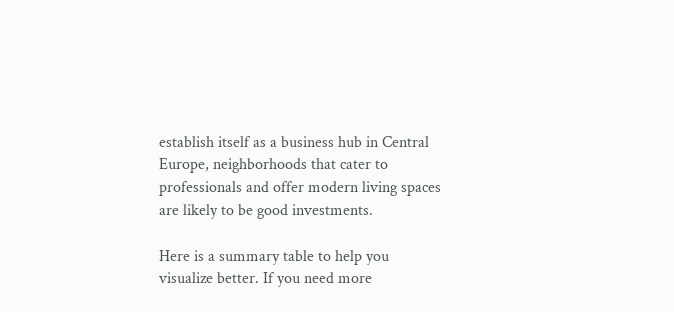establish itself as a business hub in Central Europe, neighborhoods that cater to professionals and offer modern living spaces are likely to be good investments.

Here is a summary table to help you visualize better. If you need more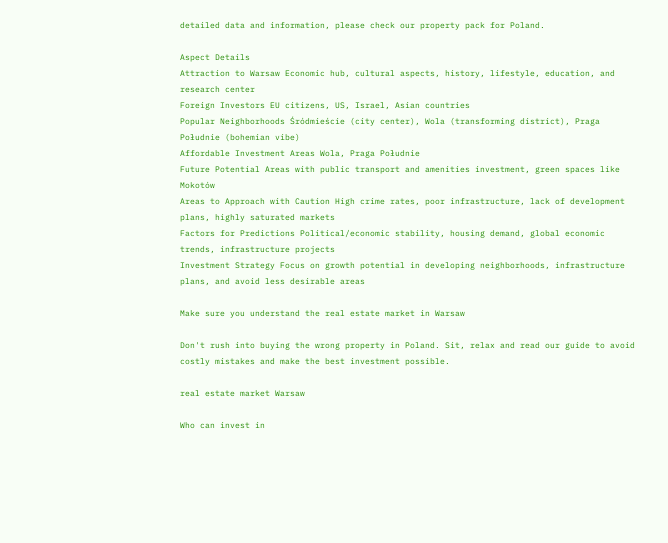detailed data and information, please check our property pack for Poland.

Aspect Details
Attraction to Warsaw Economic hub, cultural aspects, history, lifestyle, education, and research center
Foreign Investors EU citizens, US, Israel, Asian countries
Popular Neighborhoods Śródmieście (city center), Wola (transforming district), Praga Południe (bohemian vibe)
Affordable Investment Areas Wola, Praga Południe
Future Potential Areas with public transport and amenities investment, green spaces like Mokotów
Areas to Approach with Caution High crime rates, poor infrastructure, lack of development plans, highly saturated markets
Factors for Predictions Political/economic stability, housing demand, global economic trends, infrastructure projects
Investment Strategy Focus on growth potential in developing neighborhoods, infrastructure plans, and avoid less desirable areas

Make sure you understand the real estate market in Warsaw

Don't rush into buying the wrong property in Poland. Sit, relax and read our guide to avoid costly mistakes and make the best investment possible.

real estate market Warsaw

Who can invest in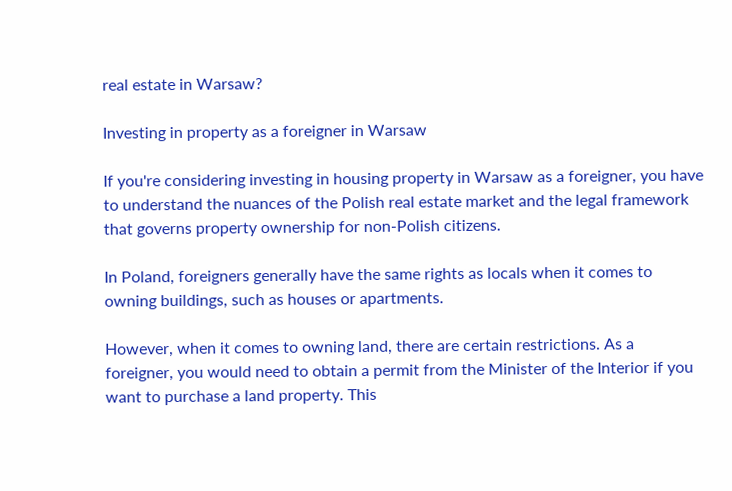real estate in Warsaw?

Investing in property as a foreigner in Warsaw

If you're considering investing in housing property in Warsaw as a foreigner, you have to understand the nuances of the Polish real estate market and the legal framework that governs property ownership for non-Polish citizens.

In Poland, foreigners generally have the same rights as locals when it comes to owning buildings, such as houses or apartments.

However, when it comes to owning land, there are certain restrictions. As a foreigner, you would need to obtain a permit from the Minister of the Interior if you want to purchase a land property. This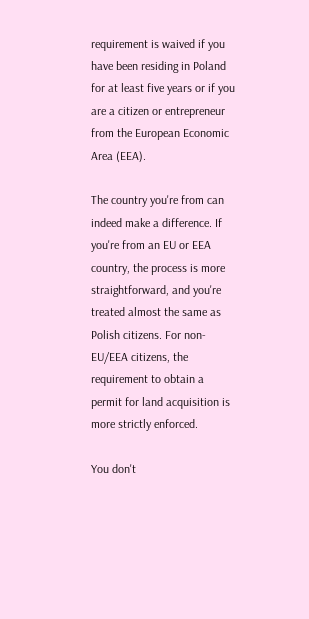requirement is waived if you have been residing in Poland for at least five years or if you are a citizen or entrepreneur from the European Economic Area (EEA).

The country you're from can indeed make a difference. If you're from an EU or EEA country, the process is more straightforward, and you're treated almost the same as Polish citizens. For non-EU/EEA citizens, the requirement to obtain a permit for land acquisition is more strictly enforced.

You don't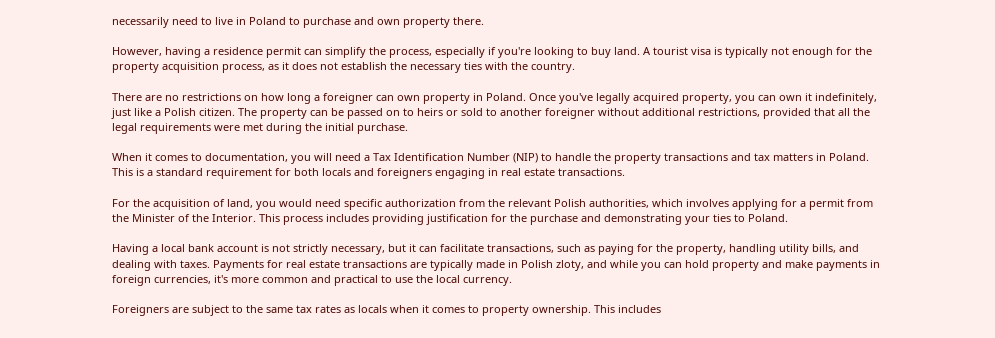necessarily need to live in Poland to purchase and own property there.

However, having a residence permit can simplify the process, especially if you're looking to buy land. A tourist visa is typically not enough for the property acquisition process, as it does not establish the necessary ties with the country.

There are no restrictions on how long a foreigner can own property in Poland. Once you've legally acquired property, you can own it indefinitely, just like a Polish citizen. The property can be passed on to heirs or sold to another foreigner without additional restrictions, provided that all the legal requirements were met during the initial purchase.

When it comes to documentation, you will need a Tax Identification Number (NIP) to handle the property transactions and tax matters in Poland. This is a standard requirement for both locals and foreigners engaging in real estate transactions.

For the acquisition of land, you would need specific authorization from the relevant Polish authorities, which involves applying for a permit from the Minister of the Interior. This process includes providing justification for the purchase and demonstrating your ties to Poland.

Having a local bank account is not strictly necessary, but it can facilitate transactions, such as paying for the property, handling utility bills, and dealing with taxes. Payments for real estate transactions are typically made in Polish zloty, and while you can hold property and make payments in foreign currencies, it's more common and practical to use the local currency.

Foreigners are subject to the same tax rates as locals when it comes to property ownership. This includes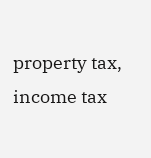property tax, income tax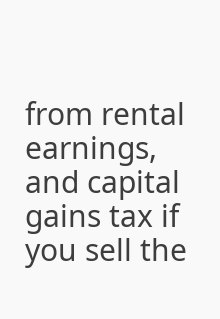from rental earnings, and capital gains tax if you sell the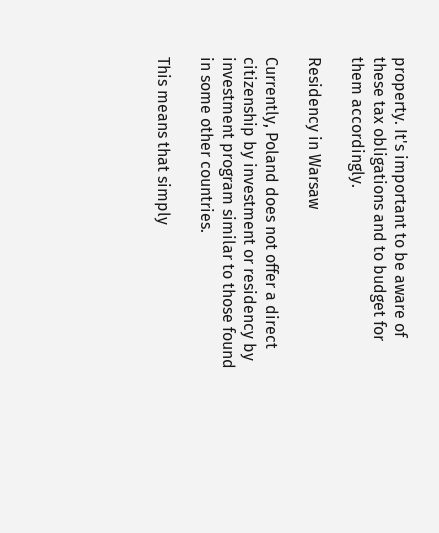property. It's important to be aware of these tax obligations and to budget for them accordingly.

Residency in Warsaw

Currently, Poland does not offer a direct citizenship by investment or residency by investment program similar to those found in some other countries.

This means that simply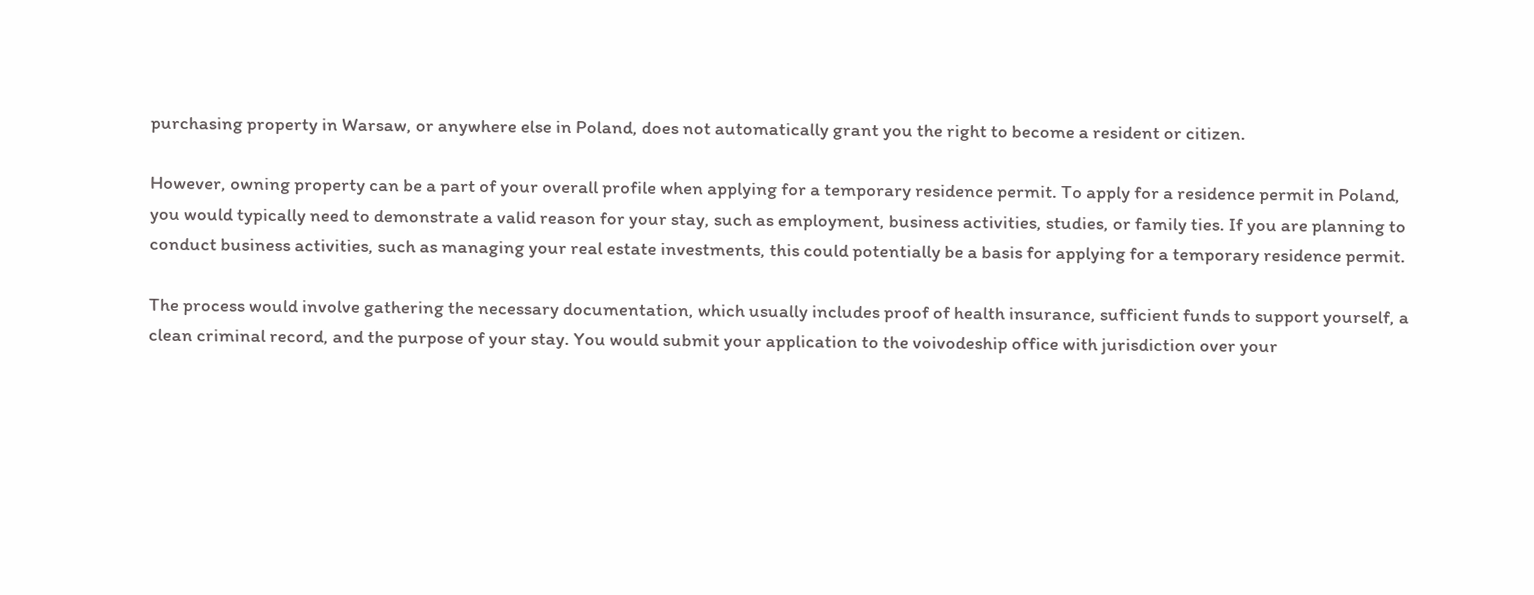purchasing property in Warsaw, or anywhere else in Poland, does not automatically grant you the right to become a resident or citizen.

However, owning property can be a part of your overall profile when applying for a temporary residence permit. To apply for a residence permit in Poland, you would typically need to demonstrate a valid reason for your stay, such as employment, business activities, studies, or family ties. If you are planning to conduct business activities, such as managing your real estate investments, this could potentially be a basis for applying for a temporary residence permit.

The process would involve gathering the necessary documentation, which usually includes proof of health insurance, sufficient funds to support yourself, a clean criminal record, and the purpose of your stay. You would submit your application to the voivodeship office with jurisdiction over your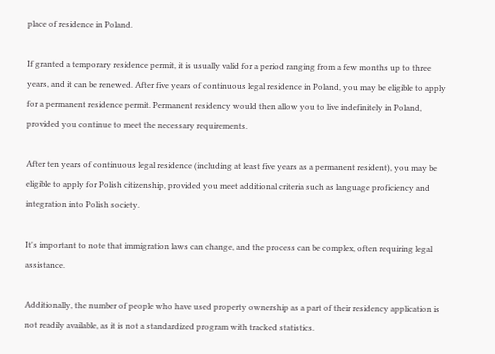place of residence in Poland.

If granted a temporary residence permit, it is usually valid for a period ranging from a few months up to three years, and it can be renewed. After five years of continuous legal residence in Poland, you may be eligible to apply for a permanent residence permit. Permanent residency would then allow you to live indefinitely in Poland, provided you continue to meet the necessary requirements.

After ten years of continuous legal residence (including at least five years as a permanent resident), you may be eligible to apply for Polish citizenship, provided you meet additional criteria such as language proficiency and integration into Polish society.

It's important to note that immigration laws can change, and the process can be complex, often requiring legal assistance.

Additionally, the number of people who have used property ownership as a part of their residency application is not readily available, as it is not a standardized program with tracked statistics.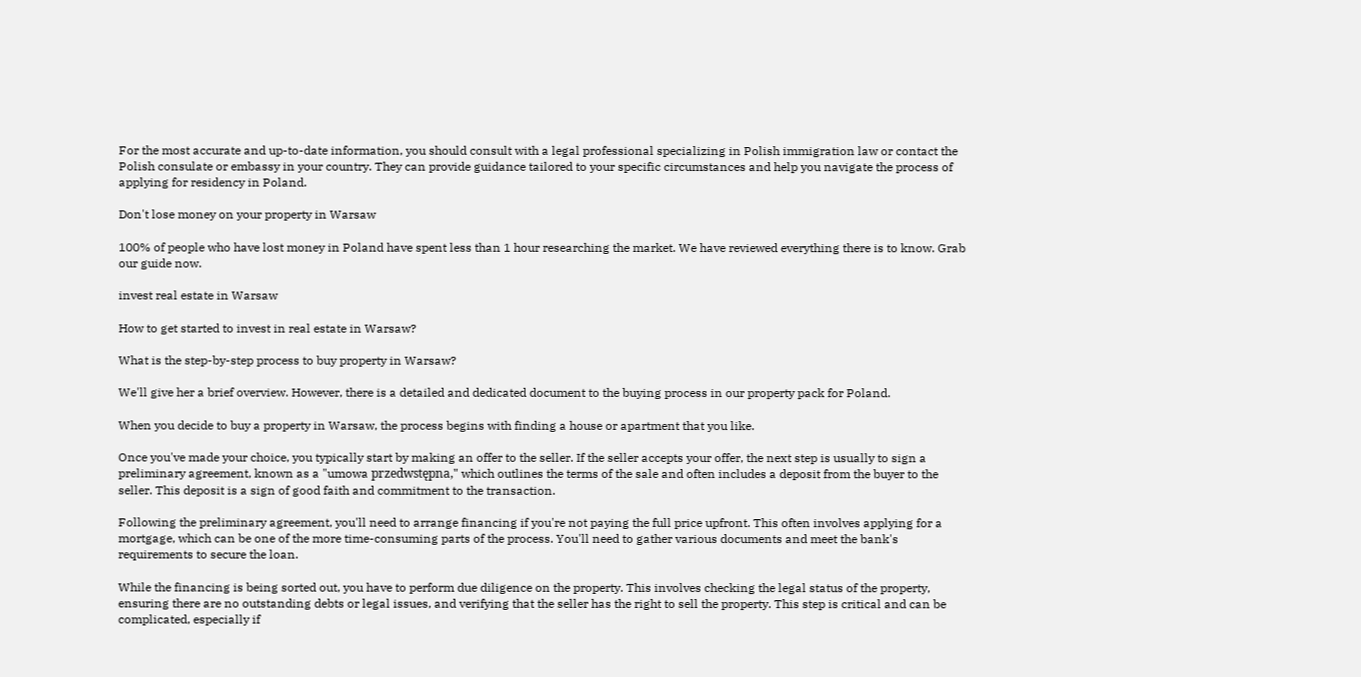For the most accurate and up-to-date information, you should consult with a legal professional specializing in Polish immigration law or contact the Polish consulate or embassy in your country. They can provide guidance tailored to your specific circumstances and help you navigate the process of applying for residency in Poland.

Don't lose money on your property in Warsaw

100% of people who have lost money in Poland have spent less than 1 hour researching the market. We have reviewed everything there is to know. Grab our guide now.

invest real estate in Warsaw

How to get started to invest in real estate in Warsaw?

What is the step-by-step process to buy property in Warsaw?

We'll give her a brief overview. However, there is a detailed and dedicated document to the buying process in our property pack for Poland.

When you decide to buy a property in Warsaw, the process begins with finding a house or apartment that you like.

Once you've made your choice, you typically start by making an offer to the seller. If the seller accepts your offer, the next step is usually to sign a preliminary agreement, known as a "umowa przedwstępna," which outlines the terms of the sale and often includes a deposit from the buyer to the seller. This deposit is a sign of good faith and commitment to the transaction.

Following the preliminary agreement, you'll need to arrange financing if you're not paying the full price upfront. This often involves applying for a mortgage, which can be one of the more time-consuming parts of the process. You'll need to gather various documents and meet the bank's requirements to secure the loan.

While the financing is being sorted out, you have to perform due diligence on the property. This involves checking the legal status of the property, ensuring there are no outstanding debts or legal issues, and verifying that the seller has the right to sell the property. This step is critical and can be complicated, especially if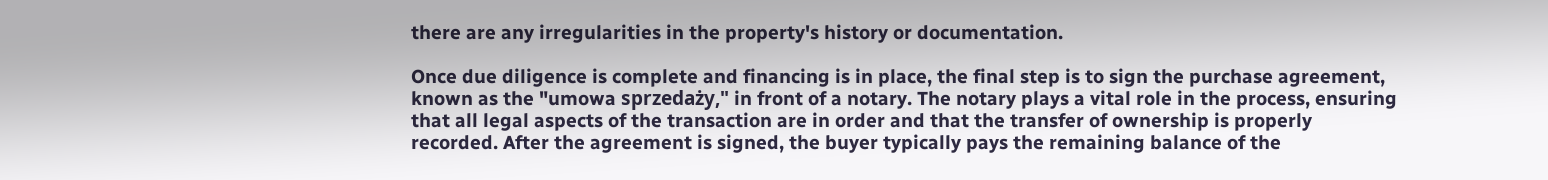there are any irregularities in the property's history or documentation.

Once due diligence is complete and financing is in place, the final step is to sign the purchase agreement, known as the "umowa sprzedaży," in front of a notary. The notary plays a vital role in the process, ensuring that all legal aspects of the transaction are in order and that the transfer of ownership is properly recorded. After the agreement is signed, the buyer typically pays the remaining balance of the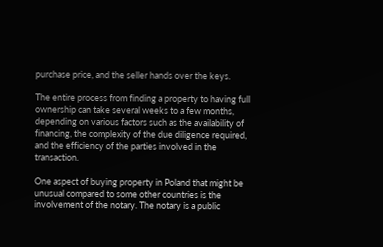purchase price, and the seller hands over the keys.

The entire process from finding a property to having full ownership can take several weeks to a few months, depending on various factors such as the availability of financing, the complexity of the due diligence required, and the efficiency of the parties involved in the transaction.

One aspect of buying property in Poland that might be unusual compared to some other countries is the involvement of the notary. The notary is a public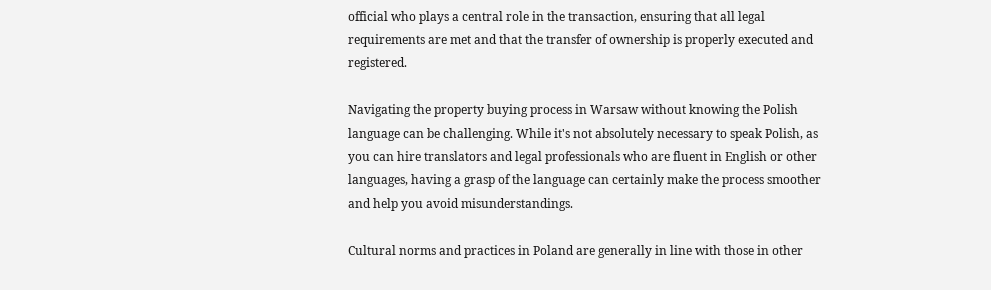official who plays a central role in the transaction, ensuring that all legal requirements are met and that the transfer of ownership is properly executed and registered.

Navigating the property buying process in Warsaw without knowing the Polish language can be challenging. While it's not absolutely necessary to speak Polish, as you can hire translators and legal professionals who are fluent in English or other languages, having a grasp of the language can certainly make the process smoother and help you avoid misunderstandings.

Cultural norms and practices in Poland are generally in line with those in other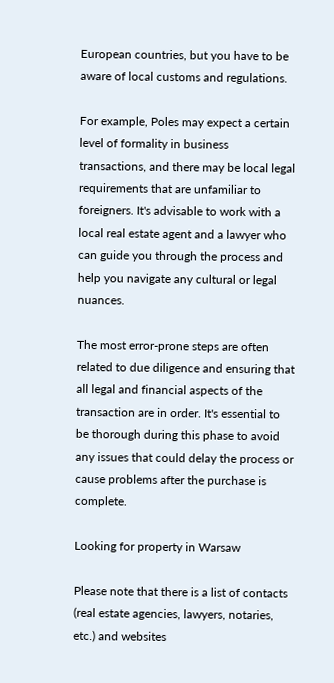European countries, but you have to be aware of local customs and regulations.

For example, Poles may expect a certain level of formality in business transactions, and there may be local legal requirements that are unfamiliar to foreigners. It's advisable to work with a local real estate agent and a lawyer who can guide you through the process and help you navigate any cultural or legal nuances.

The most error-prone steps are often related to due diligence and ensuring that all legal and financial aspects of the transaction are in order. It's essential to be thorough during this phase to avoid any issues that could delay the process or cause problems after the purchase is complete.

Looking for property in Warsaw

Please note that there is a list of contacts (real estate agencies, lawyers, notaries, etc.) and websites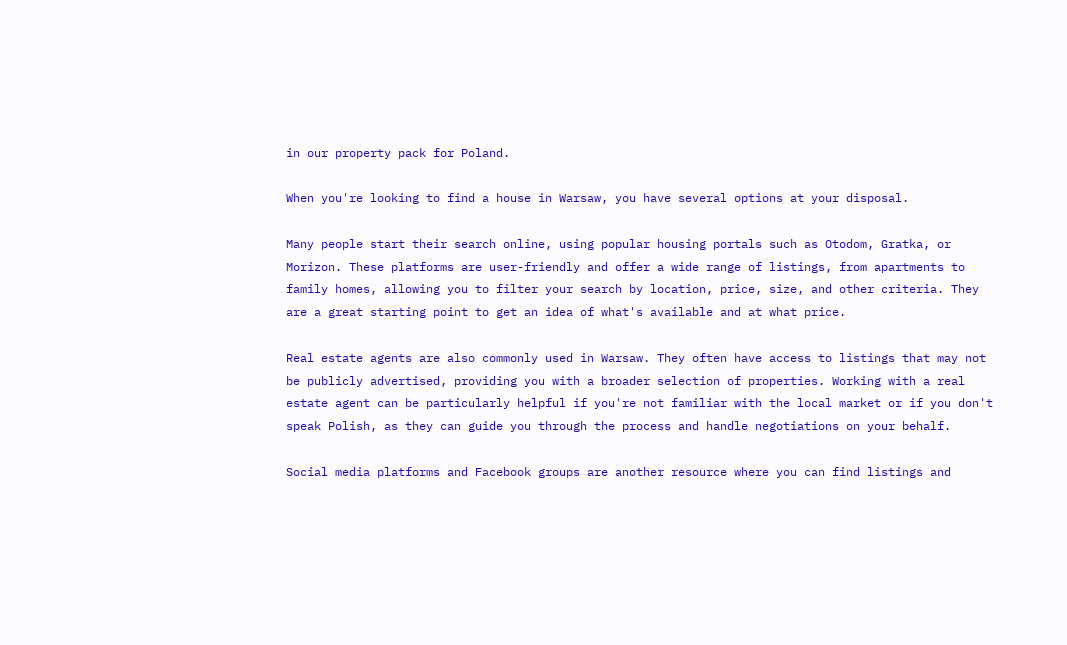in our property pack for Poland.

When you're looking to find a house in Warsaw, you have several options at your disposal.

Many people start their search online, using popular housing portals such as Otodom, Gratka, or Morizon. These platforms are user-friendly and offer a wide range of listings, from apartments to family homes, allowing you to filter your search by location, price, size, and other criteria. They are a great starting point to get an idea of what's available and at what price.

Real estate agents are also commonly used in Warsaw. They often have access to listings that may not be publicly advertised, providing you with a broader selection of properties. Working with a real estate agent can be particularly helpful if you're not familiar with the local market or if you don't speak Polish, as they can guide you through the process and handle negotiations on your behalf.

Social media platforms and Facebook groups are another resource where you can find listings and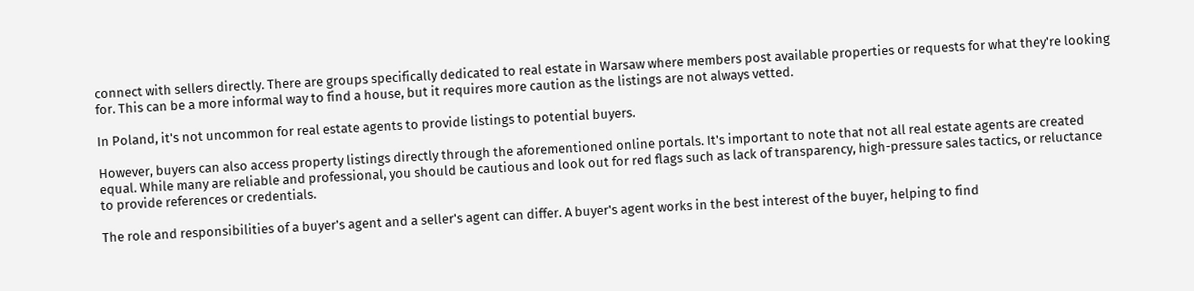connect with sellers directly. There are groups specifically dedicated to real estate in Warsaw where members post available properties or requests for what they're looking for. This can be a more informal way to find a house, but it requires more caution as the listings are not always vetted.

In Poland, it's not uncommon for real estate agents to provide listings to potential buyers.

However, buyers can also access property listings directly through the aforementioned online portals. It's important to note that not all real estate agents are created equal. While many are reliable and professional, you should be cautious and look out for red flags such as lack of transparency, high-pressure sales tactics, or reluctance to provide references or credentials.

The role and responsibilities of a buyer's agent and a seller's agent can differ. A buyer's agent works in the best interest of the buyer, helping to find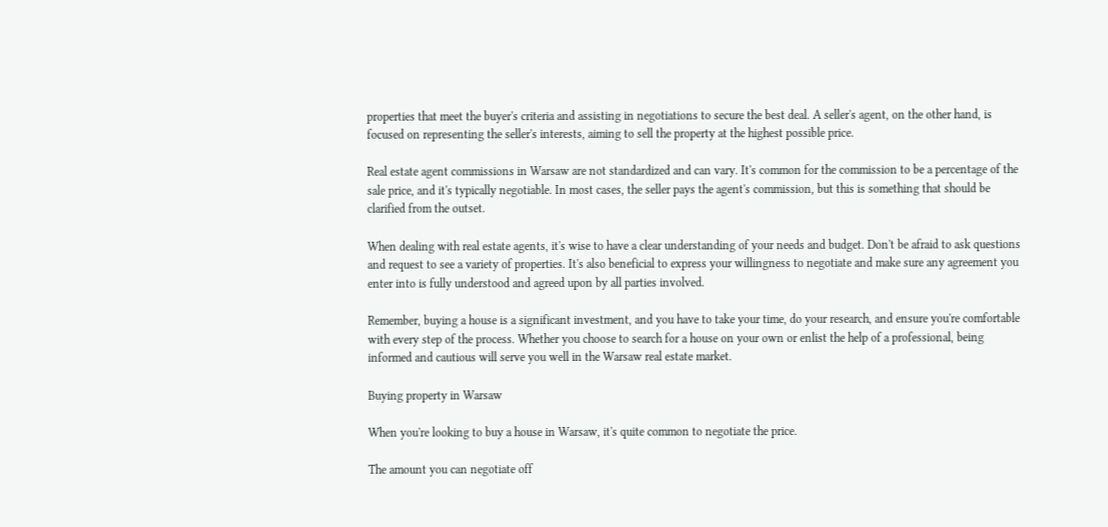properties that meet the buyer's criteria and assisting in negotiations to secure the best deal. A seller's agent, on the other hand, is focused on representing the seller's interests, aiming to sell the property at the highest possible price.

Real estate agent commissions in Warsaw are not standardized and can vary. It's common for the commission to be a percentage of the sale price, and it's typically negotiable. In most cases, the seller pays the agent's commission, but this is something that should be clarified from the outset.

When dealing with real estate agents, it's wise to have a clear understanding of your needs and budget. Don't be afraid to ask questions and request to see a variety of properties. It's also beneficial to express your willingness to negotiate and make sure any agreement you enter into is fully understood and agreed upon by all parties involved.

Remember, buying a house is a significant investment, and you have to take your time, do your research, and ensure you're comfortable with every step of the process. Whether you choose to search for a house on your own or enlist the help of a professional, being informed and cautious will serve you well in the Warsaw real estate market.

Buying property in Warsaw

When you're looking to buy a house in Warsaw, it's quite common to negotiate the price.

The amount you can negotiate off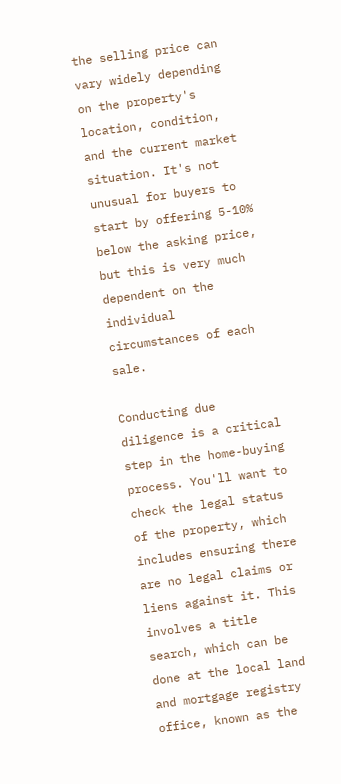the selling price can vary widely depending on the property's location, condition, and the current market situation. It's not unusual for buyers to start by offering 5-10% below the asking price, but this is very much dependent on the individual circumstances of each sale.

Conducting due diligence is a critical step in the home-buying process. You'll want to check the legal status of the property, which includes ensuring there are no legal claims or liens against it. This involves a title search, which can be done at the local land and mortgage registry office, known as the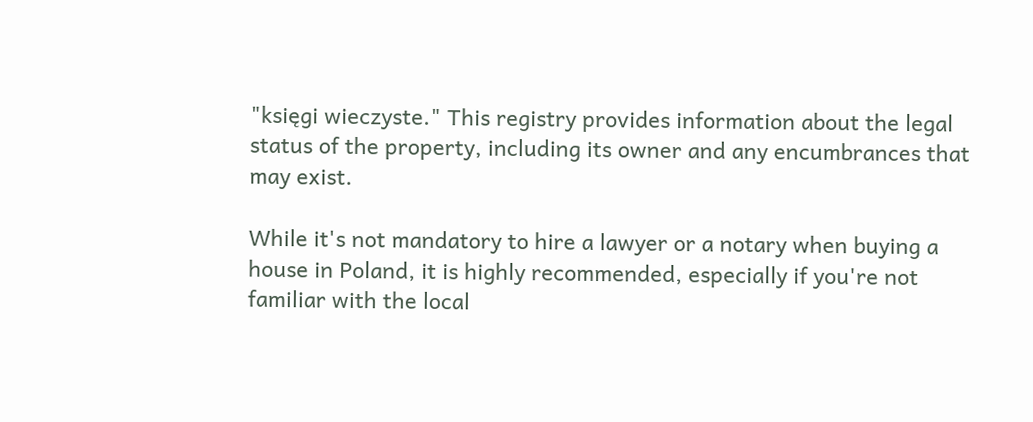"księgi wieczyste." This registry provides information about the legal status of the property, including its owner and any encumbrances that may exist.

While it's not mandatory to hire a lawyer or a notary when buying a house in Poland, it is highly recommended, especially if you're not familiar with the local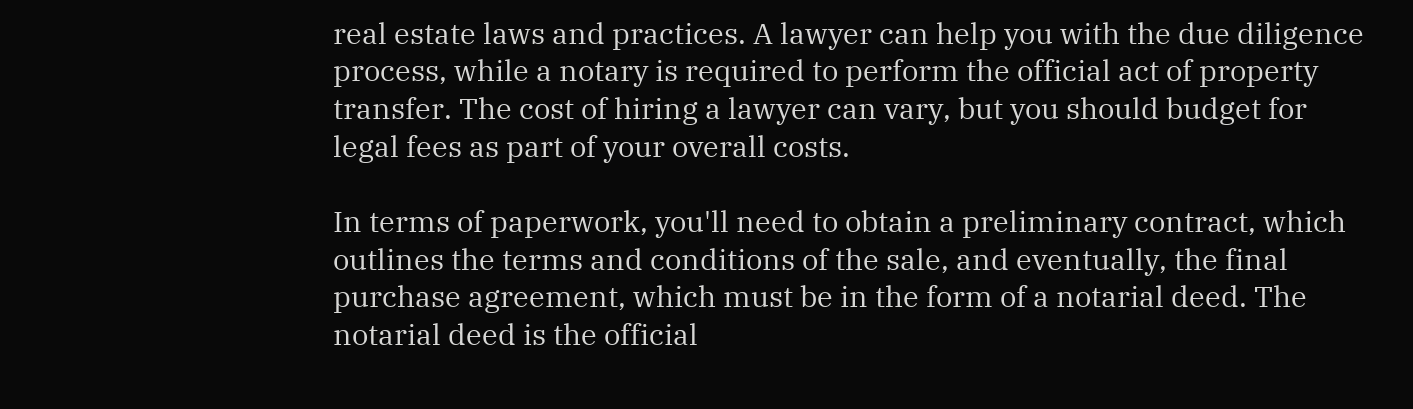real estate laws and practices. A lawyer can help you with the due diligence process, while a notary is required to perform the official act of property transfer. The cost of hiring a lawyer can vary, but you should budget for legal fees as part of your overall costs.

In terms of paperwork, you'll need to obtain a preliminary contract, which outlines the terms and conditions of the sale, and eventually, the final purchase agreement, which must be in the form of a notarial deed. The notarial deed is the official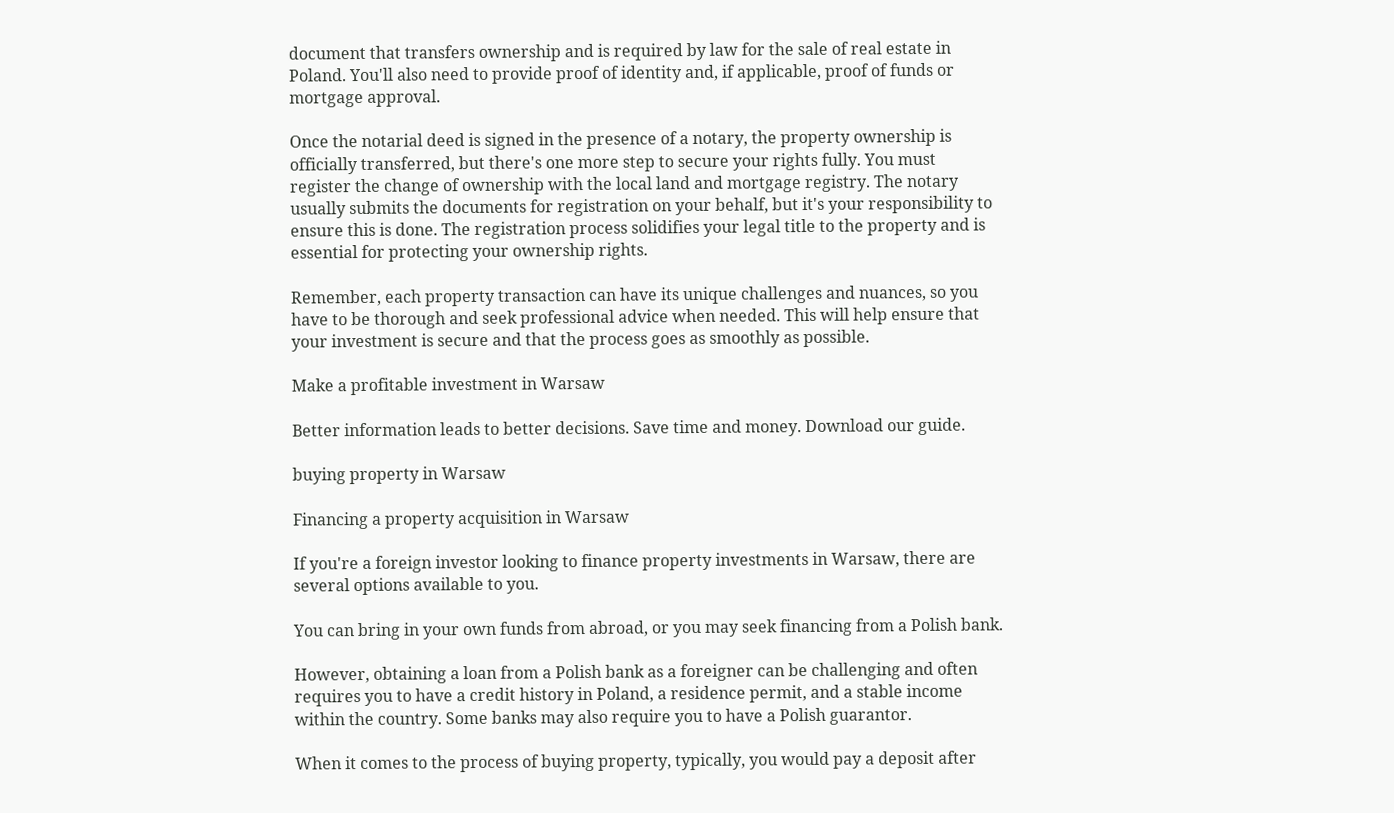document that transfers ownership and is required by law for the sale of real estate in Poland. You'll also need to provide proof of identity and, if applicable, proof of funds or mortgage approval.

Once the notarial deed is signed in the presence of a notary, the property ownership is officially transferred, but there's one more step to secure your rights fully. You must register the change of ownership with the local land and mortgage registry. The notary usually submits the documents for registration on your behalf, but it's your responsibility to ensure this is done. The registration process solidifies your legal title to the property and is essential for protecting your ownership rights.

Remember, each property transaction can have its unique challenges and nuances, so you have to be thorough and seek professional advice when needed. This will help ensure that your investment is secure and that the process goes as smoothly as possible.

Make a profitable investment in Warsaw

Better information leads to better decisions. Save time and money. Download our guide.

buying property in Warsaw

Financing a property acquisition in Warsaw

If you're a foreign investor looking to finance property investments in Warsaw, there are several options available to you.

You can bring in your own funds from abroad, or you may seek financing from a Polish bank.

However, obtaining a loan from a Polish bank as a foreigner can be challenging and often requires you to have a credit history in Poland, a residence permit, and a stable income within the country. Some banks may also require you to have a Polish guarantor.

When it comes to the process of buying property, typically, you would pay a deposit after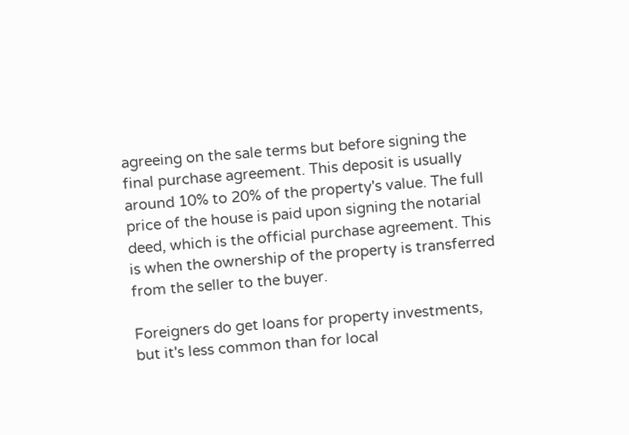agreeing on the sale terms but before signing the final purchase agreement. This deposit is usually around 10% to 20% of the property's value. The full price of the house is paid upon signing the notarial deed, which is the official purchase agreement. This is when the ownership of the property is transferred from the seller to the buyer.

Foreigners do get loans for property investments, but it's less common than for local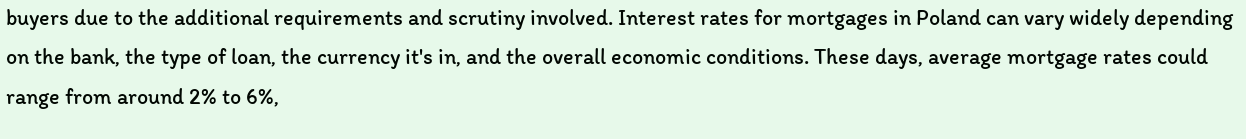buyers due to the additional requirements and scrutiny involved. Interest rates for mortgages in Poland can vary widely depending on the bank, the type of loan, the currency it's in, and the overall economic conditions. These days, average mortgage rates could range from around 2% to 6%,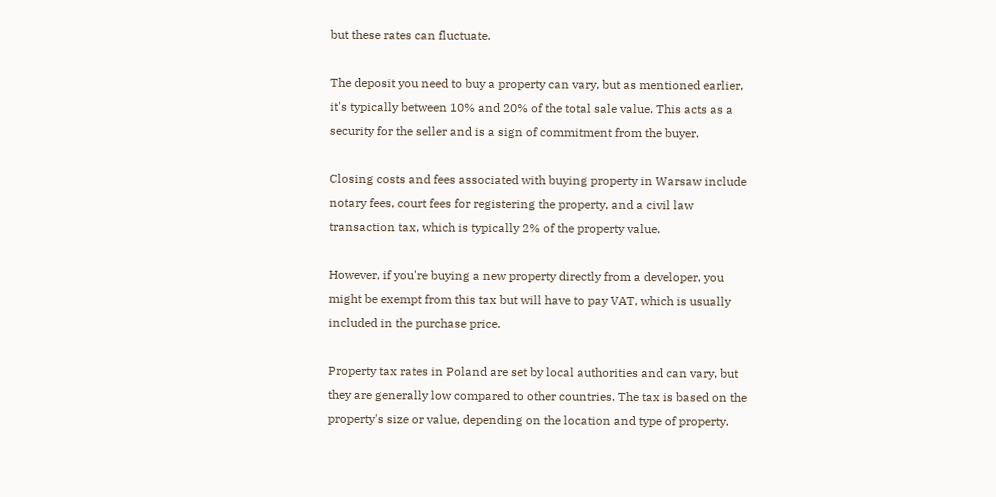but these rates can fluctuate.

The deposit you need to buy a property can vary, but as mentioned earlier, it's typically between 10% and 20% of the total sale value. This acts as a security for the seller and is a sign of commitment from the buyer.

Closing costs and fees associated with buying property in Warsaw include notary fees, court fees for registering the property, and a civil law transaction tax, which is typically 2% of the property value.

However, if you're buying a new property directly from a developer, you might be exempt from this tax but will have to pay VAT, which is usually included in the purchase price.

Property tax rates in Poland are set by local authorities and can vary, but they are generally low compared to other countries. The tax is based on the property's size or value, depending on the location and type of property.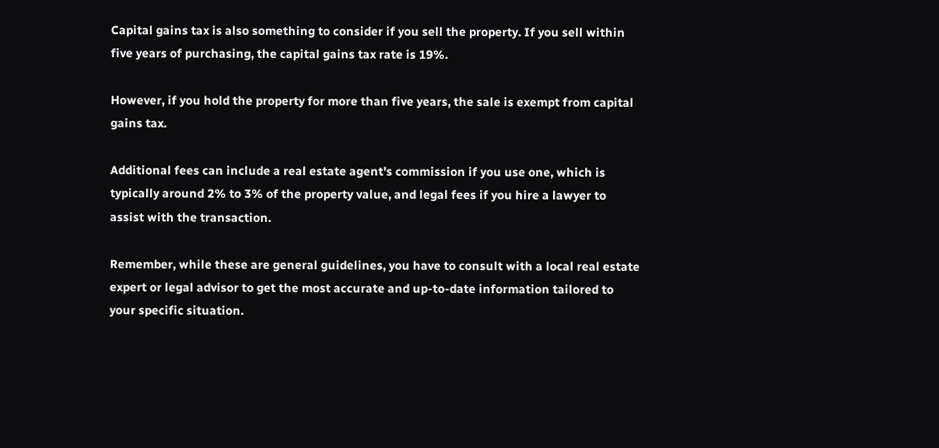Capital gains tax is also something to consider if you sell the property. If you sell within five years of purchasing, the capital gains tax rate is 19%.

However, if you hold the property for more than five years, the sale is exempt from capital gains tax.

Additional fees can include a real estate agent's commission if you use one, which is typically around 2% to 3% of the property value, and legal fees if you hire a lawyer to assist with the transaction.

Remember, while these are general guidelines, you have to consult with a local real estate expert or legal advisor to get the most accurate and up-to-date information tailored to your specific situation.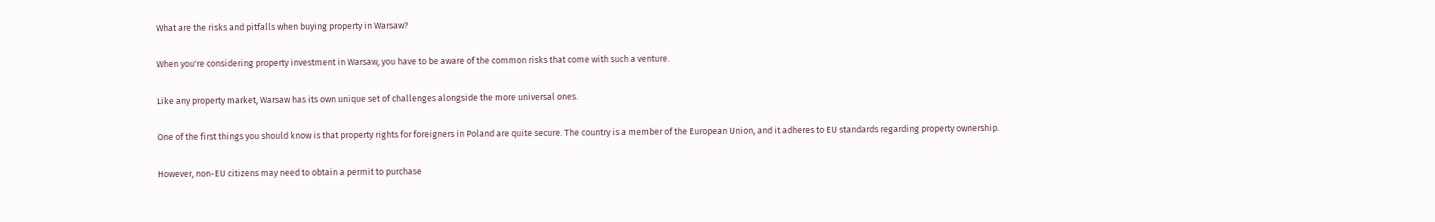What are the risks and pitfalls when buying property in Warsaw?

When you're considering property investment in Warsaw, you have to be aware of the common risks that come with such a venture.

Like any property market, Warsaw has its own unique set of challenges alongside the more universal ones.

One of the first things you should know is that property rights for foreigners in Poland are quite secure. The country is a member of the European Union, and it adheres to EU standards regarding property ownership.

However, non-EU citizens may need to obtain a permit to purchase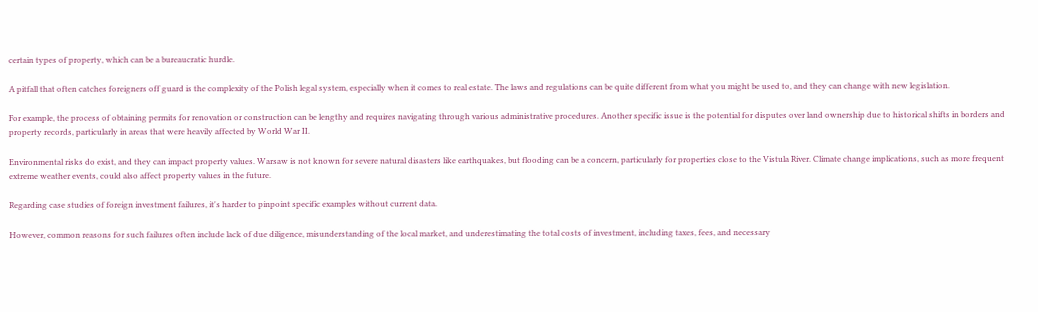certain types of property, which can be a bureaucratic hurdle.

A pitfall that often catches foreigners off guard is the complexity of the Polish legal system, especially when it comes to real estate. The laws and regulations can be quite different from what you might be used to, and they can change with new legislation.

For example, the process of obtaining permits for renovation or construction can be lengthy and requires navigating through various administrative procedures. Another specific issue is the potential for disputes over land ownership due to historical shifts in borders and property records, particularly in areas that were heavily affected by World War II.

Environmental risks do exist, and they can impact property values. Warsaw is not known for severe natural disasters like earthquakes, but flooding can be a concern, particularly for properties close to the Vistula River. Climate change implications, such as more frequent extreme weather events, could also affect property values in the future.

Regarding case studies of foreign investment failures, it's harder to pinpoint specific examples without current data.

However, common reasons for such failures often include lack of due diligence, misunderstanding of the local market, and underestimating the total costs of investment, including taxes, fees, and necessary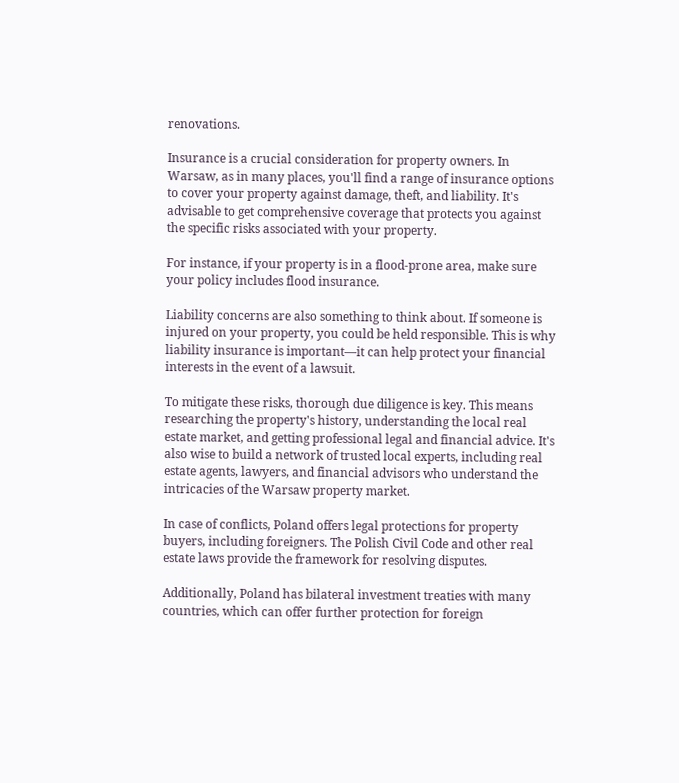renovations.

Insurance is a crucial consideration for property owners. In Warsaw, as in many places, you'll find a range of insurance options to cover your property against damage, theft, and liability. It's advisable to get comprehensive coverage that protects you against the specific risks associated with your property.

For instance, if your property is in a flood-prone area, make sure your policy includes flood insurance.

Liability concerns are also something to think about. If someone is injured on your property, you could be held responsible. This is why liability insurance is important—it can help protect your financial interests in the event of a lawsuit.

To mitigate these risks, thorough due diligence is key. This means researching the property's history, understanding the local real estate market, and getting professional legal and financial advice. It's also wise to build a network of trusted local experts, including real estate agents, lawyers, and financial advisors who understand the intricacies of the Warsaw property market.

In case of conflicts, Poland offers legal protections for property buyers, including foreigners. The Polish Civil Code and other real estate laws provide the framework for resolving disputes.

Additionally, Poland has bilateral investment treaties with many countries, which can offer further protection for foreign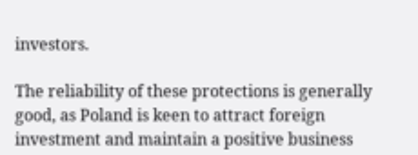investors.

The reliability of these protections is generally good, as Poland is keen to attract foreign investment and maintain a positive business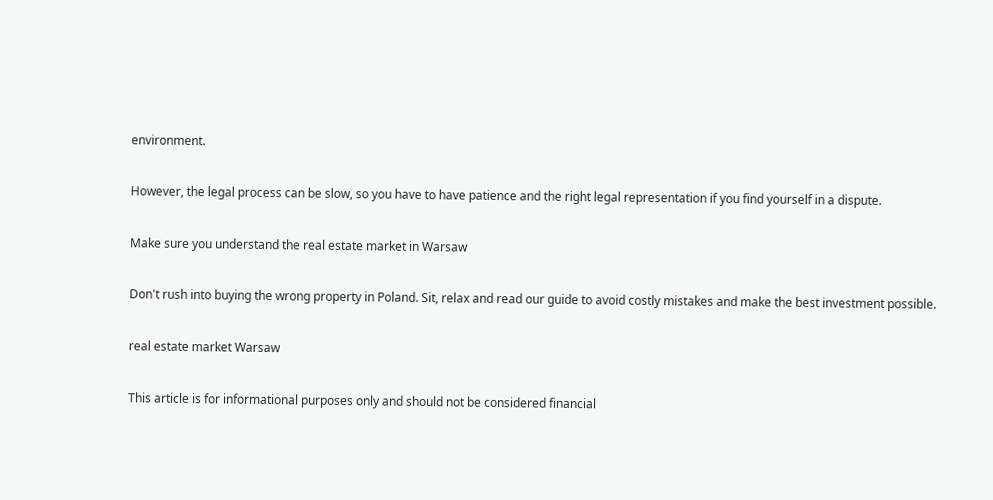environment.

However, the legal process can be slow, so you have to have patience and the right legal representation if you find yourself in a dispute.

Make sure you understand the real estate market in Warsaw

Don't rush into buying the wrong property in Poland. Sit, relax and read our guide to avoid costly mistakes and make the best investment possible.

real estate market Warsaw

This article is for informational purposes only and should not be considered financial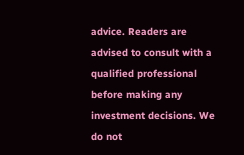advice. Readers are advised to consult with a qualified professional before making any investment decisions. We do not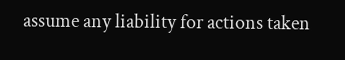assume any liability for actions taken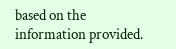based on the information provided.